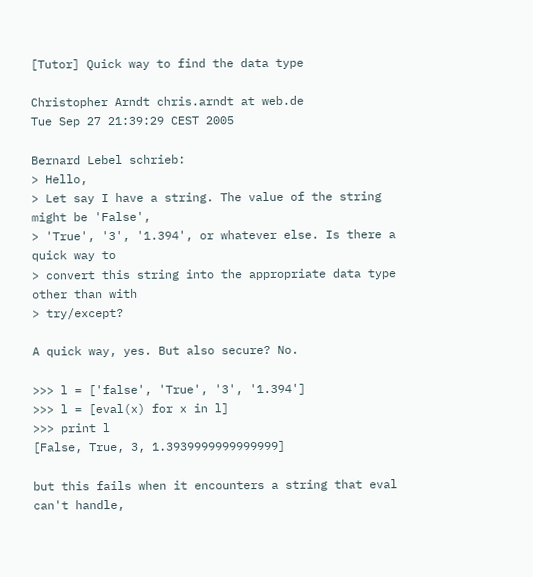[Tutor] Quick way to find the data type

Christopher Arndt chris.arndt at web.de
Tue Sep 27 21:39:29 CEST 2005

Bernard Lebel schrieb:
> Hello,
> Let say I have a string. The value of the string might be 'False',
> 'True', '3', '1.394', or whatever else. Is there a quick way to
> convert this string into the appropriate data type other than with
> try/except?

A quick way, yes. But also secure? No.

>>> l = ['false', 'True', '3', '1.394']
>>> l = [eval(x) for x in l]
>>> print l
[False, True, 3, 1.3939999999999999]

but this fails when it encounters a string that eval can't handle,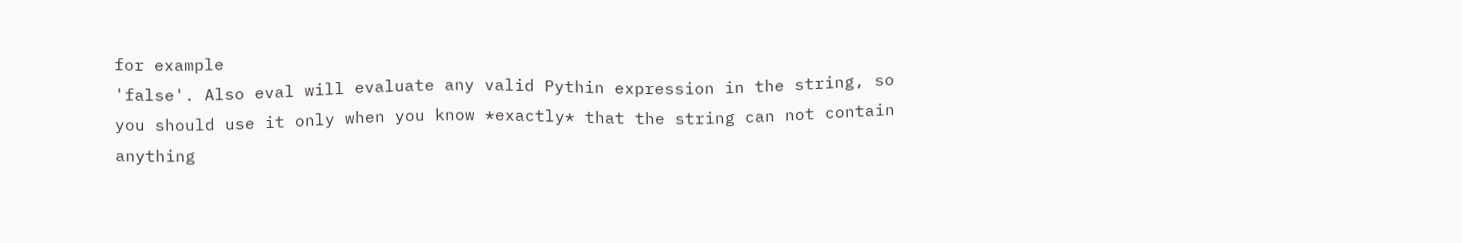for example
'false'. Also eval will evaluate any valid Pythin expression in the string, so
you should use it only when you know *exactly* that the string can not contain
anything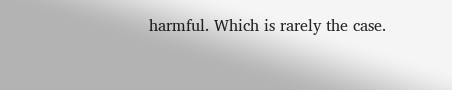harmful. Which is rarely the case.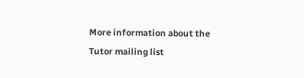More information about the Tutor mailing list